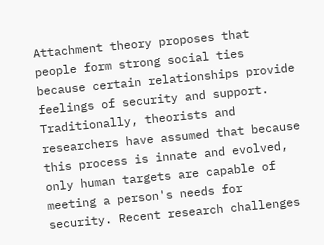Attachment theory proposes that people form strong social ties because certain relationships provide feelings of security and support. Traditionally, theorists and researchers have assumed that because this process is innate and evolved, only human targets are capable of meeting a person's needs for security. Recent research challenges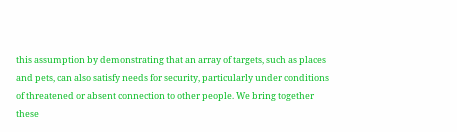this assumption by demonstrating that an array of targets, such as places and pets, can also satisfy needs for security, particularly under conditions of threatened or absent connection to other people. We bring together these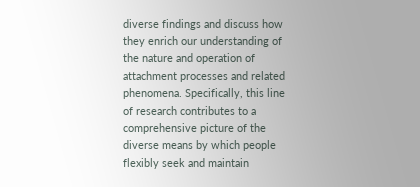diverse findings and discuss how they enrich our understanding of the nature and operation of attachment processes and related phenomena. Specifically, this line of research contributes to a comprehensive picture of the diverse means by which people flexibly seek and maintain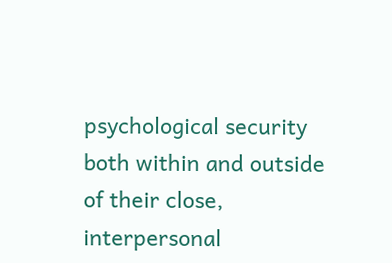psychological security both within and outside of their close, interpersonal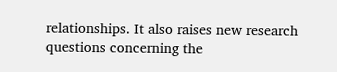relationships. It also raises new research questions concerning the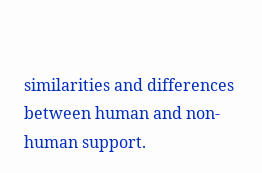similarities and differences between human and non-human support.